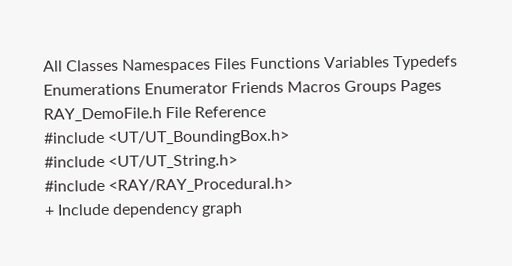All Classes Namespaces Files Functions Variables Typedefs Enumerations Enumerator Friends Macros Groups Pages
RAY_DemoFile.h File Reference
#include <UT/UT_BoundingBox.h>
#include <UT/UT_String.h>
#include <RAY/RAY_Procedural.h>
+ Include dependency graph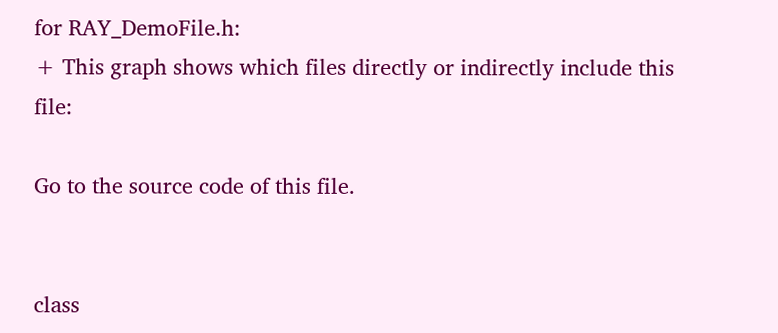for RAY_DemoFile.h:
+ This graph shows which files directly or indirectly include this file:

Go to the source code of this file.


class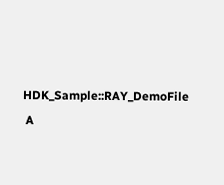HDK_Sample::RAY_DemoFile
 A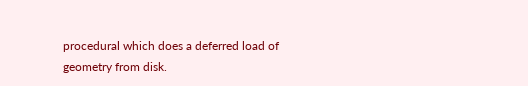procedural which does a deferred load of geometry from disk.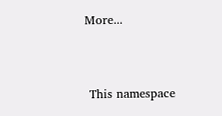More...


 This namespace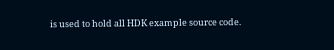is used to hold all HDK example source code.